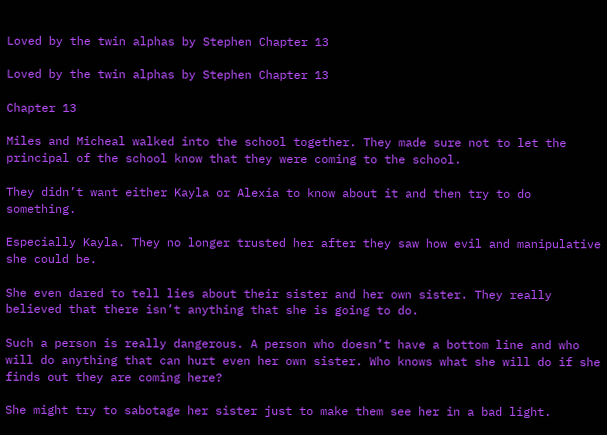Loved by the twin alphas by Stephen Chapter 13

Loved by the twin alphas by Stephen Chapter 13

Chapter 13

Miles and Micheal walked into the school together. They made sure not to let the principal of the school know that they were coming to the school.

They didn’t want either Kayla or Alexia to know about it and then try to do something.

Especially Kayla. They no longer trusted her after they saw how evil and manipulative she could be.

She even dared to tell lies about their sister and her own sister. They really believed that there isn’t anything that she is going to do.

Such a person is really dangerous. A person who doesn’t have a bottom line and who will do anything that can hurt even her own sister. Who knows what she will do if she finds out they are coming here?

She might try to sabotage her sister just to make them see her in a bad light.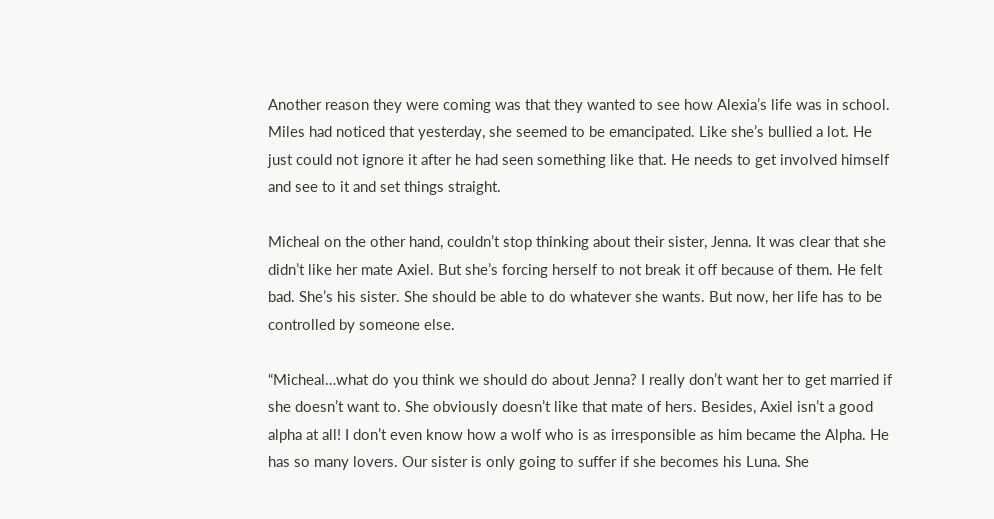Another reason they were coming was that they wanted to see how Alexia’s life was in school. Miles had noticed that yesterday, she seemed to be emancipated. Like she’s bullied a lot. He just could not ignore it after he had seen something like that. He needs to get involved himself and see to it and set things straight.

Micheal on the other hand, couldn’t stop thinking about their sister, Jenna. It was clear that she didn’t like her mate Axiel. But she’s forcing herself to not break it off because of them. He felt bad. She’s his sister. She should be able to do whatever she wants. But now, her life has to be controlled by someone else.

“Micheal…what do you think we should do about Jenna? I really don’t want her to get married if she doesn’t want to. She obviously doesn’t like that mate of hers. Besides, Axiel isn’t a good alpha at all! I don’t even know how a wolf who is as irresponsible as him became the Alpha. He has so many lovers. Our sister is only going to suffer if she becomes his Luna. She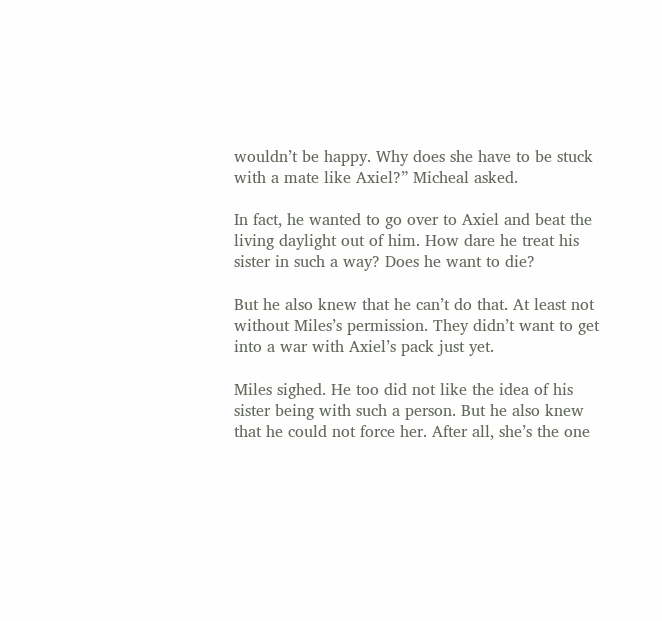wouldn’t be happy. Why does she have to be stuck with a mate like Axiel?” Micheal asked.

In fact, he wanted to go over to Axiel and beat the living daylight out of him. How dare he treat his sister in such a way? Does he want to die?

But he also knew that he can’t do that. At least not without Miles’s permission. They didn’t want to get into a war with Axiel’s pack just yet.

Miles sighed. He too did not like the idea of his sister being with such a person. But he also knew that he could not force her. After all, she’s the one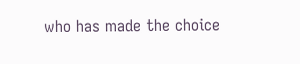who has made the choice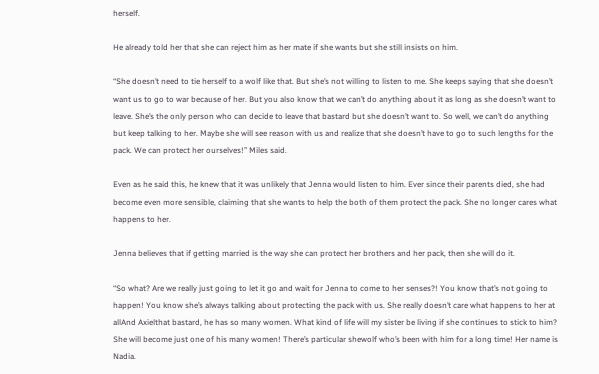herself.

He already told her that she can reject him as her mate if she wants but she still insists on him.

“She doesn’t need to tie herself to a wolf like that. But she’s not willing to listen to me. She keeps saying that she doesn’t want us to go to war because of her. But you also know that we can’t do anything about it as long as she doesn’t want to leave. She’s the only person who can decide to leave that bastard but she doesn’t want to. So well, we can’t do anything but keep talking to her. Maybe she will see reason with us and realize that she doesn’t have to go to such lengths for the pack. We can protect her ourselves!” Miles said.

Even as he said this, he knew that it was unlikely that Jenna would listen to him. Ever since their parents died, she had become even more sensible, claiming that she wants to help the both of them protect the pack. She no longer cares what happens to her.

Jenna believes that if getting married is the way she can protect her brothers and her pack, then she will do it.

“So what? Are we really just going to let it go and wait for Jenna to come to her senses?! You know that’s not going to happen! You know she’s always talking about protecting the pack with us. She really doesn’t care what happens to her at allAnd Axielthat bastard, he has so many women. What kind of life will my sister be living if she continues to stick to him? She will become just one of his many women! There’s particular shewolf who’s been with him for a long time! Her name is Nadia.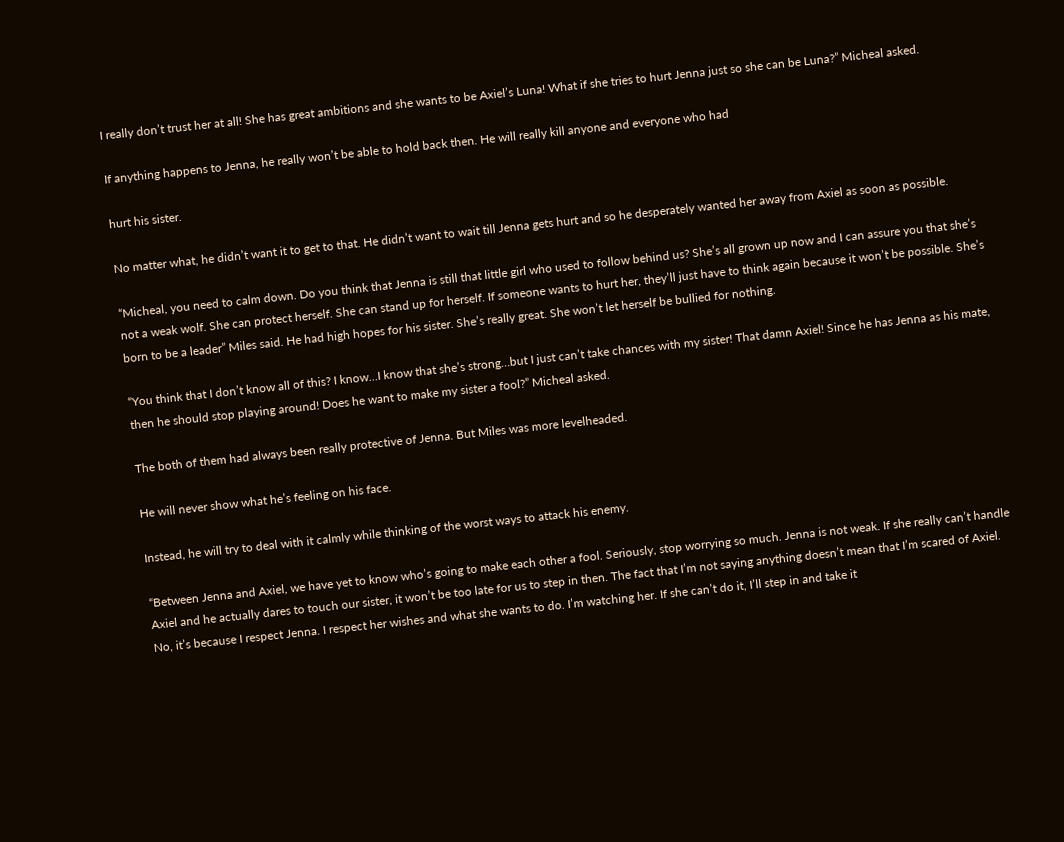I really don’t trust her at all! She has great ambitions and she wants to be Axiel’s Luna! What if she tries to hurt Jenna just so she can be Luna?” Micheal asked.

If anything happens to Jenna, he really won’t be able to hold back then. He will really kill anyone and everyone who had

hurt his sister.

No matter what, he didn’t want it to get to that. He didn’t want to wait till Jenna gets hurt and so he desperately wanted her away from Axiel as soon as possible.

“Micheal, you need to calm down. Do you think that Jenna is still that little girl who used to follow behind us? She’s all grown up now and I can assure you that she’s not a weak wolf. She can protect herself. She can stand up for herself. If someone wants to hurt her, they’ll just have to think again because it won’t be possible. She’s born to be a leader” Miles said. He had high hopes for his sister. She’s really great. She won’t let herself be bullied for nothing.

“You think that I don’t know all of this? I know…I know that she’s strong…but I just can’t take chances with my sister! That damn Axiel! Since he has Jenna as his mate, then he should stop playing around! Does he want to make my sister a fool?” Micheal asked.

The both of them had always been really protective of Jenna. But Miles was more levelheaded.

He will never show what he’s feeling on his face.

Instead, he will try to deal with it calmly while thinking of the worst ways to attack his enemy.

“Between Jenna and Axiel, we have yet to know who’s going to make each other a fool. Seriously, stop worrying so much. Jenna is not weak. If she really can’t handle Axiel and he actually dares to touch our sister, it won’t be too late for us to step in then. The fact that I’m not saying anything doesn’t mean that I’m scared of Axiel. No, it’s because I respect Jenna. I respect her wishes and what she wants to do. I’m watching her. If she can’t do it, I’ll step in and take it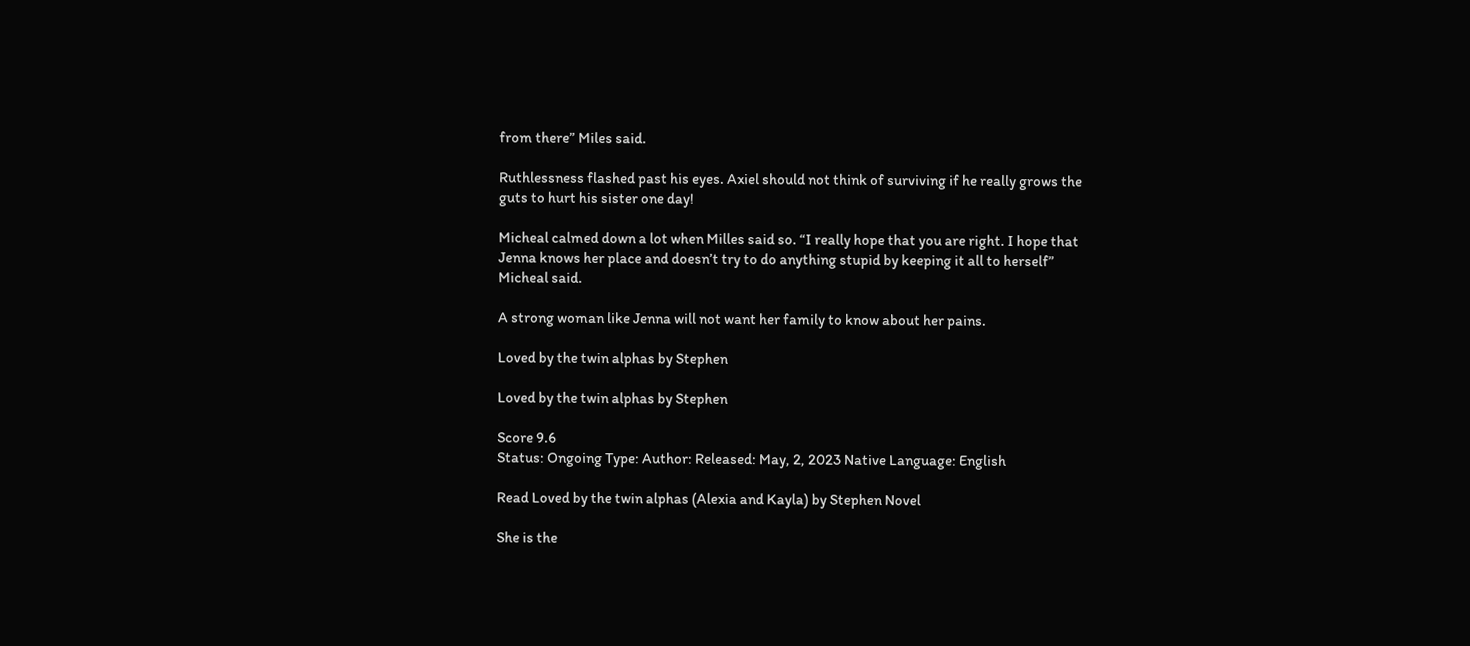from there” Miles said.

Ruthlessness flashed past his eyes. Axiel should not think of surviving if he really grows the guts to hurt his sister one day!

Micheal calmed down a lot when Milles said so. “I really hope that you are right. I hope that Jenna knows her place and doesn’t try to do anything stupid by keeping it all to herself” Micheal said.

A strong woman like Jenna will not want her family to know about her pains.

Loved by the twin alphas by Stephen

Loved by the twin alphas by Stephen

Score 9.6
Status: Ongoing Type: Author: Released: May, 2, 2023 Native Language: English

Read Loved by the twin alphas (Alexia and Kayla) by Stephen Novel

She is the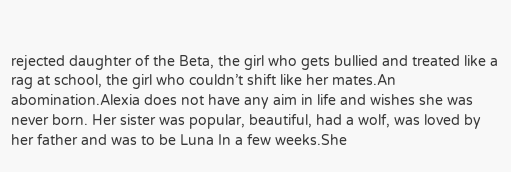rejected daughter of the Beta, the girl who gets bullied and treated like a rag at school, the girl who couldn’t shift like her mates.An abomination.Alexia does not have any aim in life and wishes she was never born. Her sister was popular, beautiful, had a wolf, was loved by her father and was to be Luna In a few weeks.She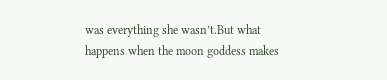was everything she wasn’t.But what happens when the moon goddess makes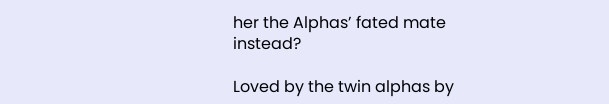her the Alphas’ fated mate instead?

Loved by the twin alphas by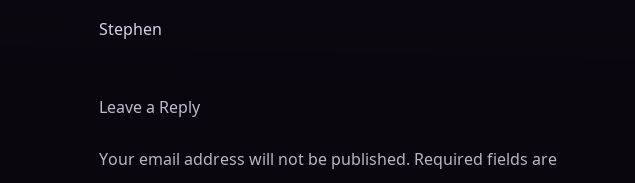Stephen


Leave a Reply

Your email address will not be published. Required fields are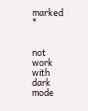marked *


not work with dark mode